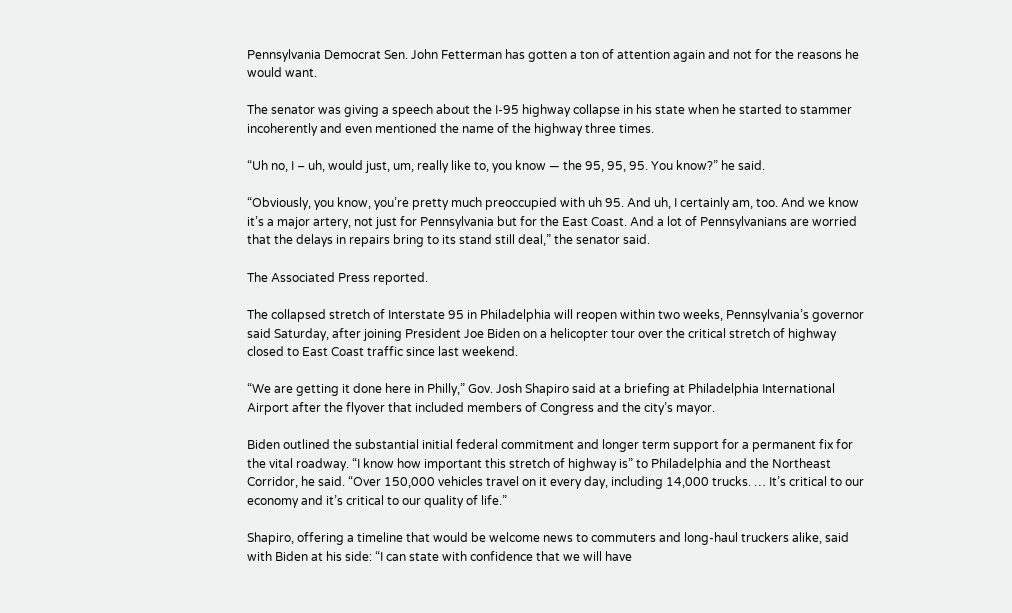Pennsylvania Democrat Sen. John Fetterman has gotten a ton of attention again and not for the reasons he would want.

The senator was giving a speech about the I-95 highway collapse in his state when he started to stammer incoherently and even mentioned the name of the highway three times.

“Uh no, I – uh, would just, um, really like to, you know — the 95, 95, 95. You know?” he said.

“Obviously, you know, you’re pretty much preoccupied with uh 95. And uh, I certainly am, too. And we know it’s a major artery, not just for Pennsylvania but for the East Coast. And a lot of Pennsylvanians are worried that the delays in repairs bring to its stand still deal,” the senator said.

The Associated Press reported.

The collapsed stretch of Interstate 95 in Philadelphia will reopen within two weeks, Pennsylvania’s governor said Saturday, after joining President Joe Biden on a helicopter tour over the critical stretch of highway closed to East Coast traffic since last weekend.

“We are getting it done here in Philly,” Gov. Josh Shapiro said at a briefing at Philadelphia International Airport after the flyover that included members of Congress and the city’s mayor.

Biden outlined the substantial initial federal commitment and longer term support for a permanent fix for the vital roadway. “I know how important this stretch of highway is” to Philadelphia and the Northeast Corridor, he said. “Over 150,000 vehicles travel on it every day, including 14,000 trucks. … It’s critical to our economy and it’s critical to our quality of life.”

Shapiro, offering a timeline that would be welcome news to commuters and long-haul truckers alike, said with Biden at his side: “I can state with confidence that we will have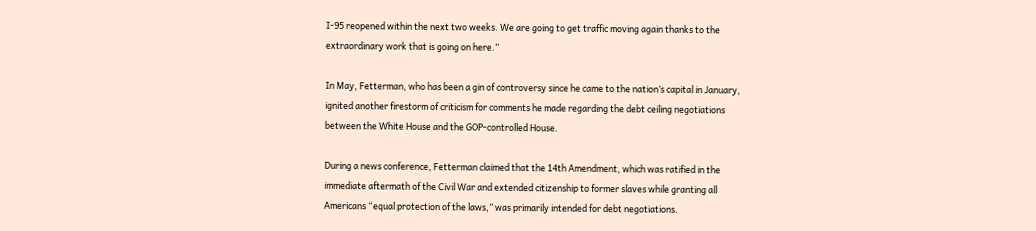I-95 reopened within the next two weeks. We are going to get traffic moving again thanks to the extraordinary work that is going on here.”

In May, Fetterman, who has been a gin of controversy since he came to the nation’s capital in January, ignited another firestorm of criticism for comments he made regarding the debt ceiling negotiations between the White House and the GOP-controlled House.

During a news conference, Fetterman claimed that the 14th Amendment, which was ratified in the immediate aftermath of the Civil War and extended citizenship to former slaves while granting all Americans “equal protection of the laws,” was primarily intended for debt negotiations.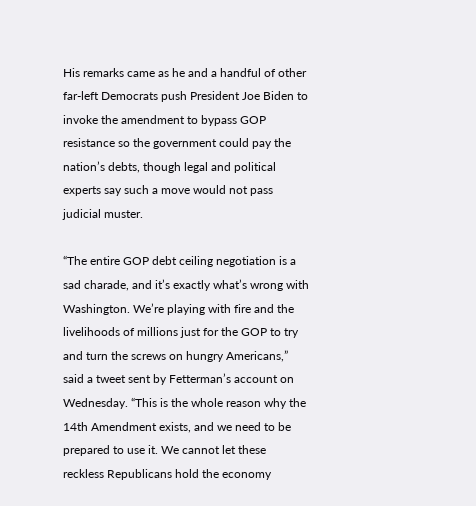His remarks came as he and a handful of other far-left Democrats push President Joe Biden to invoke the amendment to bypass GOP resistance so the government could pay the nation’s debts, though legal and political experts say such a move would not pass judicial muster.

“The entire GOP debt ceiling negotiation is a sad charade, and it’s exactly what’s wrong with Washington. We’re playing with fire and the livelihoods of millions just for the GOP to try and turn the screws on hungry Americans,” said a tweet sent by Fetterman’s account on Wednesday. “This is the whole reason why the 14th Amendment exists, and we need to be prepared to use it. We cannot let these reckless Republicans hold the economy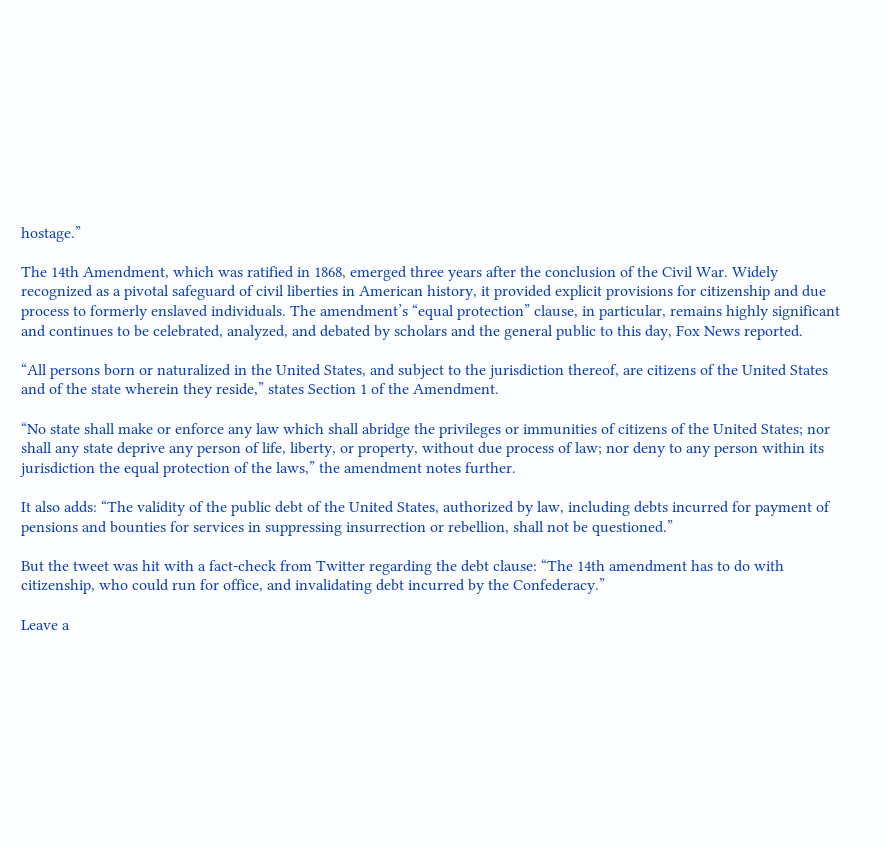hostage.”

The 14th Amendment, which was ratified in 1868, emerged three years after the conclusion of the Civil War. Widely recognized as a pivotal safeguard of civil liberties in American history, it provided explicit provisions for citizenship and due process to formerly enslaved individuals. The amendment’s “equal protection” clause, in particular, remains highly significant and continues to be celebrated, analyzed, and debated by scholars and the general public to this day, Fox News reported.

“All persons born or naturalized in the United States, and subject to the jurisdiction thereof, are citizens of the United States and of the state wherein they reside,” states Section 1 of the Amendment.

“No state shall make or enforce any law which shall abridge the privileges or immunities of citizens of the United States; nor shall any state deprive any person of life, liberty, or property, without due process of law; nor deny to any person within its jurisdiction the equal protection of the laws,” the amendment notes further.

It also adds: “The validity of the public debt of the United States, authorized by law, including debts incurred for payment of pensions and bounties for services in suppressing insurrection or rebellion, shall not be questioned.”

But the tweet was hit with a fact-check from Twitter regarding the debt clause: “The 14th amendment has to do with citizenship, who could run for office, and invalidating debt incurred by the Confederacy.”

Leave a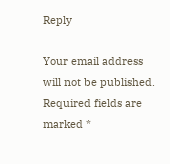Reply

Your email address will not be published. Required fields are marked *